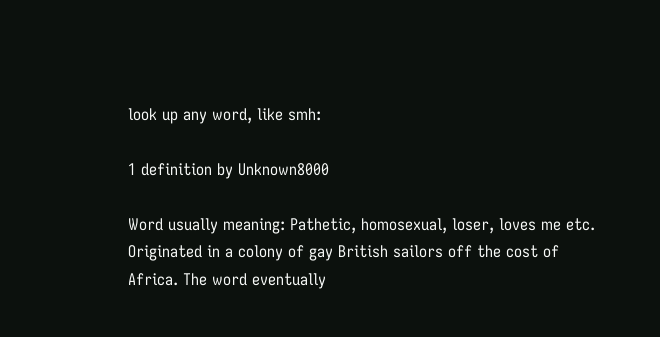look up any word, like smh:

1 definition by Unknown8000

Word usually meaning: Pathetic, homosexual, loser, loves me etc.
Originated in a colony of gay British sailors off the cost of Africa. The word eventually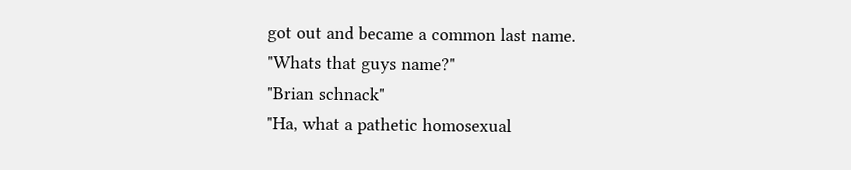got out and became a common last name.
"Whats that guys name?"
"Brian schnack"
"Ha, what a pathetic homosexual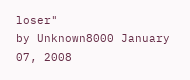loser"
by Unknown8000 January 07, 2008